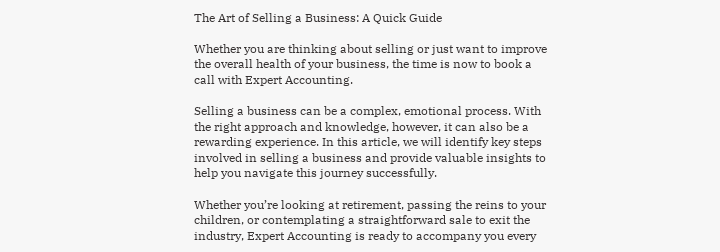The Art of Selling a Business: A Quick Guide

Whether you are thinking about selling or just want to improve the overall health of your business, the time is now to book a call with Expert Accounting.

Selling a business can be a complex, emotional process. With the right approach and knowledge, however, it can also be a rewarding experience. In this article, we will identify key steps involved in selling a business and provide valuable insights to help you navigate this journey successfully.

Whether you’re looking at retirement, passing the reins to your children, or contemplating a straightforward sale to exit the industry, Expert Accounting is ready to accompany you every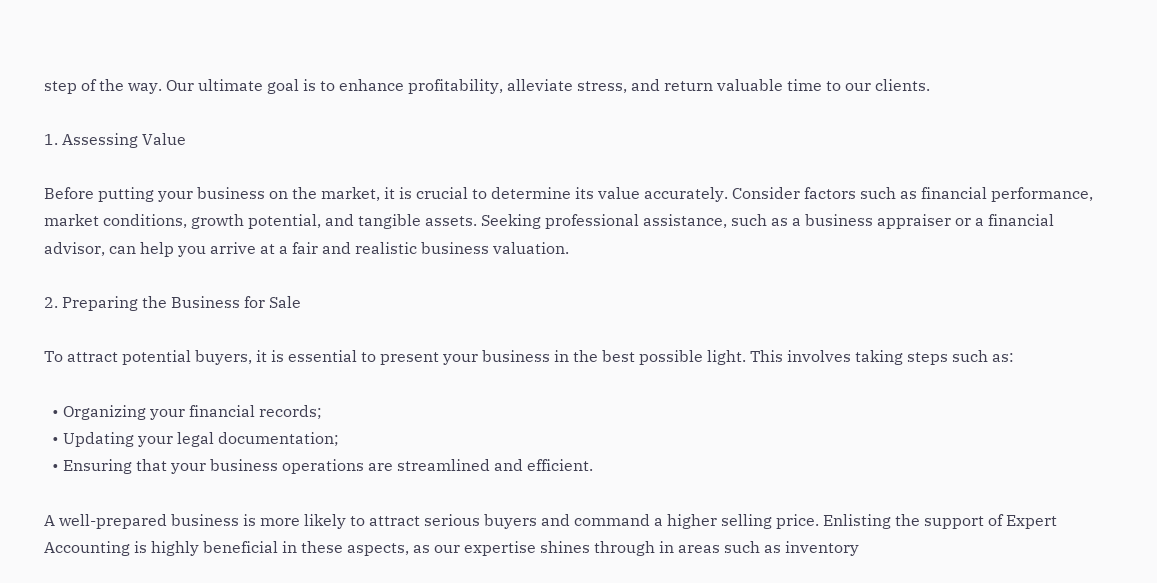step of the way. Our ultimate goal is to enhance profitability, alleviate stress, and return valuable time to our clients.

1. Assessing Value

Before putting your business on the market, it is crucial to determine its value accurately. Consider factors such as financial performance, market conditions, growth potential, and tangible assets. Seeking professional assistance, such as a business appraiser or a financial advisor, can help you arrive at a fair and realistic business valuation.

2. Preparing the Business for Sale

To attract potential buyers, it is essential to present your business in the best possible light. This involves taking steps such as:

  • Organizing your financial records;
  • Updating your legal documentation;
  • Ensuring that your business operations are streamlined and efficient.

A well-prepared business is more likely to attract serious buyers and command a higher selling price. Enlisting the support of Expert Accounting is highly beneficial in these aspects, as our expertise shines through in areas such as inventory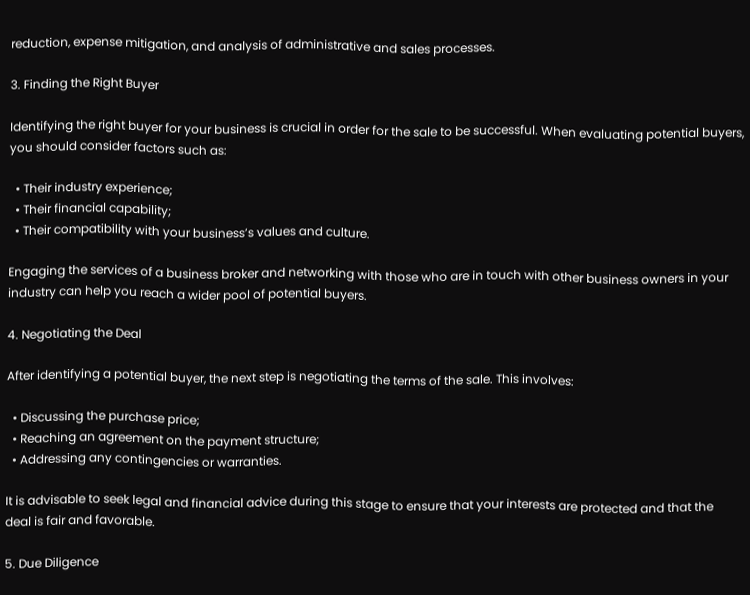reduction, expense mitigation, and analysis of administrative and sales processes.

3. Finding the Right Buyer

Identifying the right buyer for your business is crucial in order for the sale to be successful. When evaluating potential buyers, you should consider factors such as:

  • Their industry experience;
  • Their financial capability;
  • Their compatibility with your business’s values and culture.

Engaging the services of a business broker and networking with those who are in touch with other business owners in your industry can help you reach a wider pool of potential buyers.

4. Negotiating the Deal

After identifying a potential buyer, the next step is negotiating the terms of the sale. This involves:

  • Discussing the purchase price;
  • Reaching an agreement on the payment structure;
  • Addressing any contingencies or warranties.

It is advisable to seek legal and financial advice during this stage to ensure that your interests are protected and that the deal is fair and favorable.

5. Due Diligence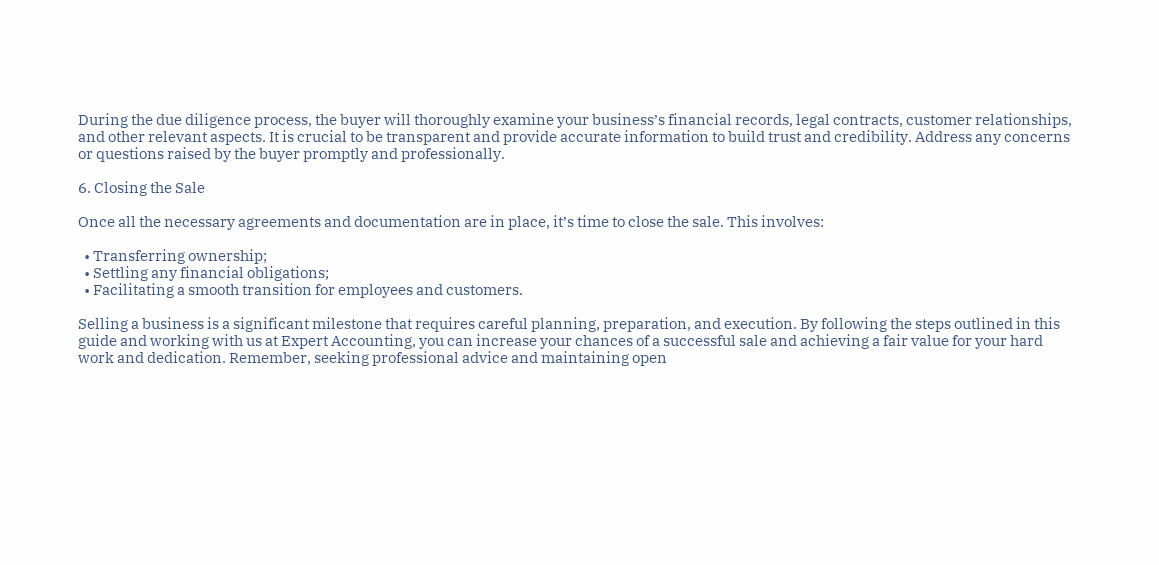During the due diligence process, the buyer will thoroughly examine your business’s financial records, legal contracts, customer relationships, and other relevant aspects. It is crucial to be transparent and provide accurate information to build trust and credibility. Address any concerns or questions raised by the buyer promptly and professionally.

6. Closing the Sale

Once all the necessary agreements and documentation are in place, it’s time to close the sale. This involves:

  • Transferring ownership;
  • Settling any financial obligations;
  • Facilitating a smooth transition for employees and customers.

Selling a business is a significant milestone that requires careful planning, preparation, and execution. By following the steps outlined in this guide and working with us at Expert Accounting, you can increase your chances of a successful sale and achieving a fair value for your hard work and dedication. Remember, seeking professional advice and maintaining open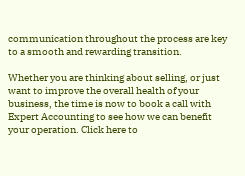communication throughout the process are key to a smooth and rewarding transition.

Whether you are thinking about selling, or just want to improve the overall health of your business, the time is now to book a call with Expert Accounting to see how we can benefit your operation. Click here to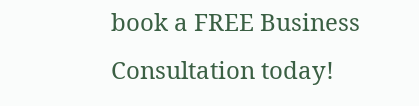book a FREE Business Consultation today!